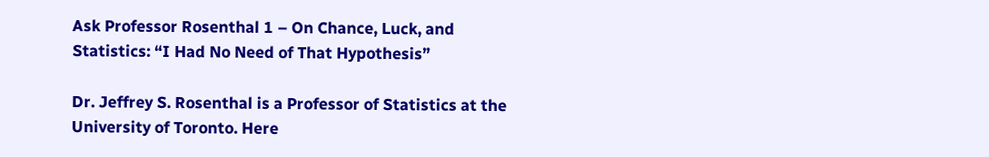Ask Professor Rosenthal 1 – On Chance, Luck, and Statistics: “I Had No Need of That Hypothesis”

Dr. Jeffrey S. Rosenthal is a Professor of Statistics at the University of Toronto. Here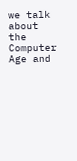we talk about the Computer Age and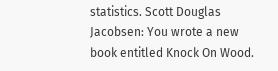statistics. Scott Douglas Jacobsen: You wrote a new book entitled Knock On Wood.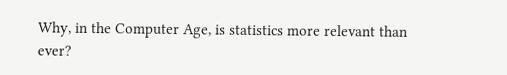Why, in the Computer Age, is statistics more relevant than ever?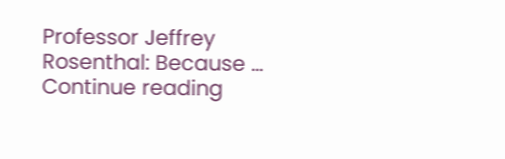Professor Jeffrey Rosenthal: Because … Continue reading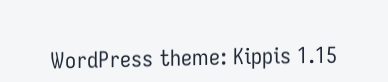WordPress theme: Kippis 1.15